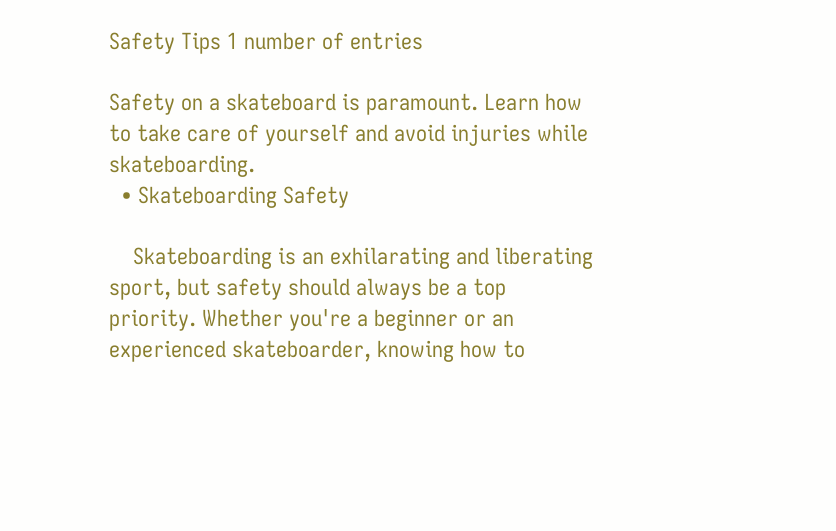Safety Tips 1 number of entries

Safety on a skateboard is paramount. Learn how to take care of yourself and avoid injuries while skateboarding.
  • Skateboarding Safety

    Skateboarding is an exhilarating and liberating sport, but safety should always be a top priority. Whether you're a beginner or an experienced skateboarder, knowing how to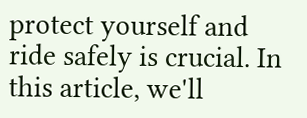protect yourself and ride safely is crucial. In this article, we'll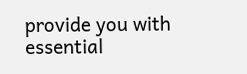provide you with essential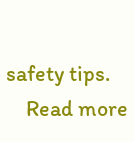safety tips.
    Read more